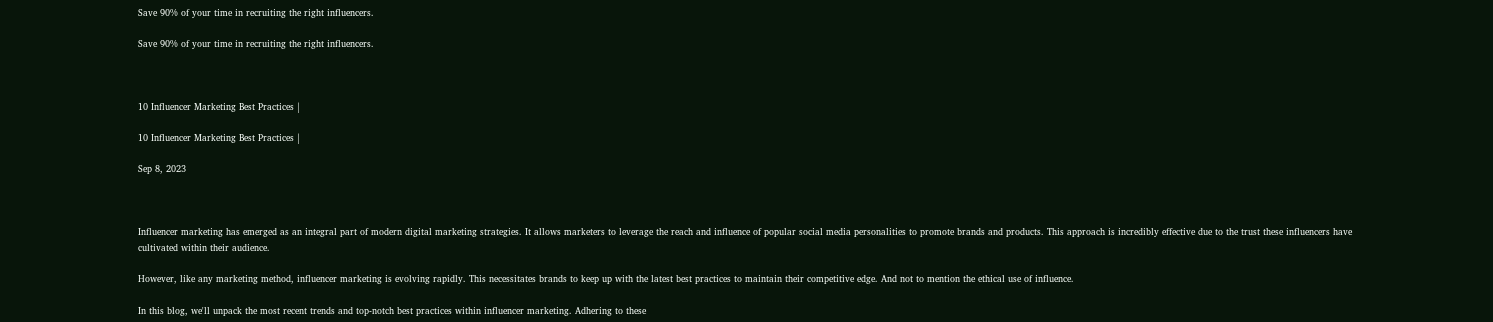Save 90% of your time in recruiting the right influencers.

Save 90% of your time in recruiting the right influencers.



10 Influencer Marketing Best Practices |

10 Influencer Marketing Best Practices |

Sep 8, 2023



Influencer marketing has emerged as an integral part of modern digital marketing strategies. It allows marketers to leverage the reach and influence of popular social media personalities to promote brands and products. This approach is incredibly effective due to the trust these influencers have cultivated within their audience.

However, like any marketing method, influencer marketing is evolving rapidly. This necessitates brands to keep up with the latest best practices to maintain their competitive edge. And not to mention the ethical use of influence.

In this blog, we'll unpack the most recent trends and top-notch best practices within influencer marketing. Adhering to these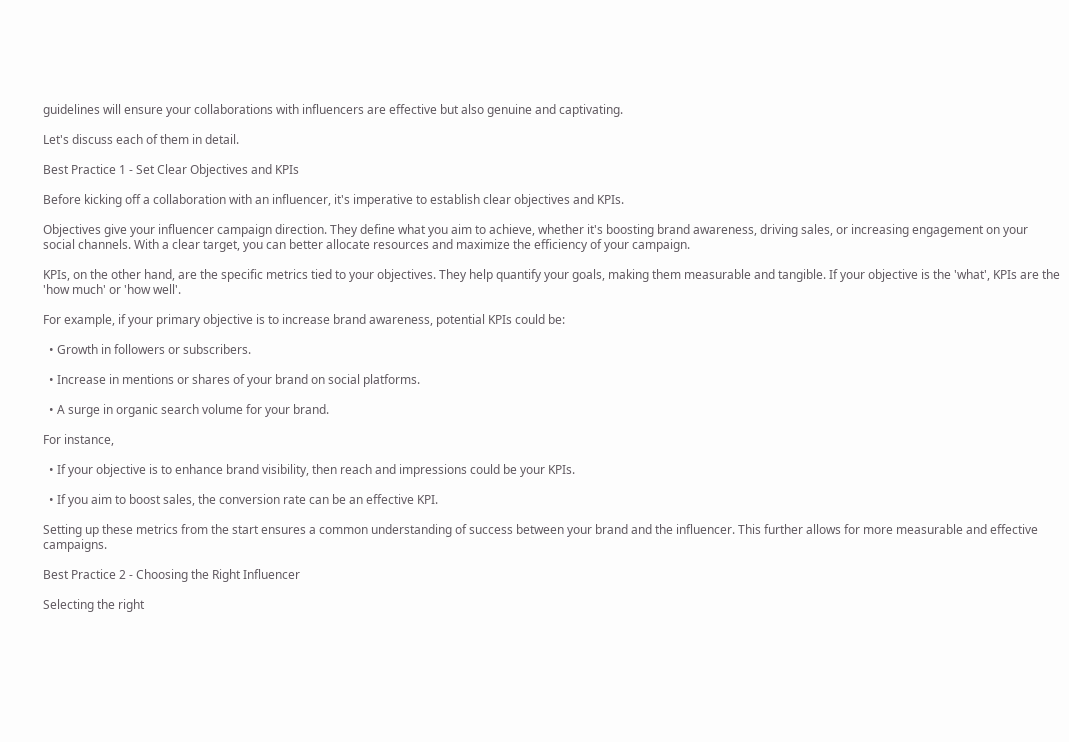guidelines will ensure your collaborations with influencers are effective but also genuine and captivating.

Let's discuss each of them in detail.

Best Practice 1 - Set Clear Objectives and KPIs

Before kicking off a collaboration with an influencer, it's imperative to establish clear objectives and KPIs.

Objectives give your influencer campaign direction. They define what you aim to achieve, whether it's boosting brand awareness, driving sales, or increasing engagement on your social channels. With a clear target, you can better allocate resources and maximize the efficiency of your campaign.

KPIs, on the other hand, are the specific metrics tied to your objectives. They help quantify your goals, making them measurable and tangible. If your objective is the 'what', KPIs are the 'how much' or 'how well'.

For example, if your primary objective is to increase brand awareness, potential KPIs could be:

  • Growth in followers or subscribers.

  • Increase in mentions or shares of your brand on social platforms.

  • A surge in organic search volume for your brand.

For instance,

  • If your objective is to enhance brand visibility, then reach and impressions could be your KPIs.

  • If you aim to boost sales, the conversion rate can be an effective KPI.

Setting up these metrics from the start ensures a common understanding of success between your brand and the influencer. This further allows for more measurable and effective campaigns.

Best Practice 2 - Choosing the Right Influencer

Selecting the right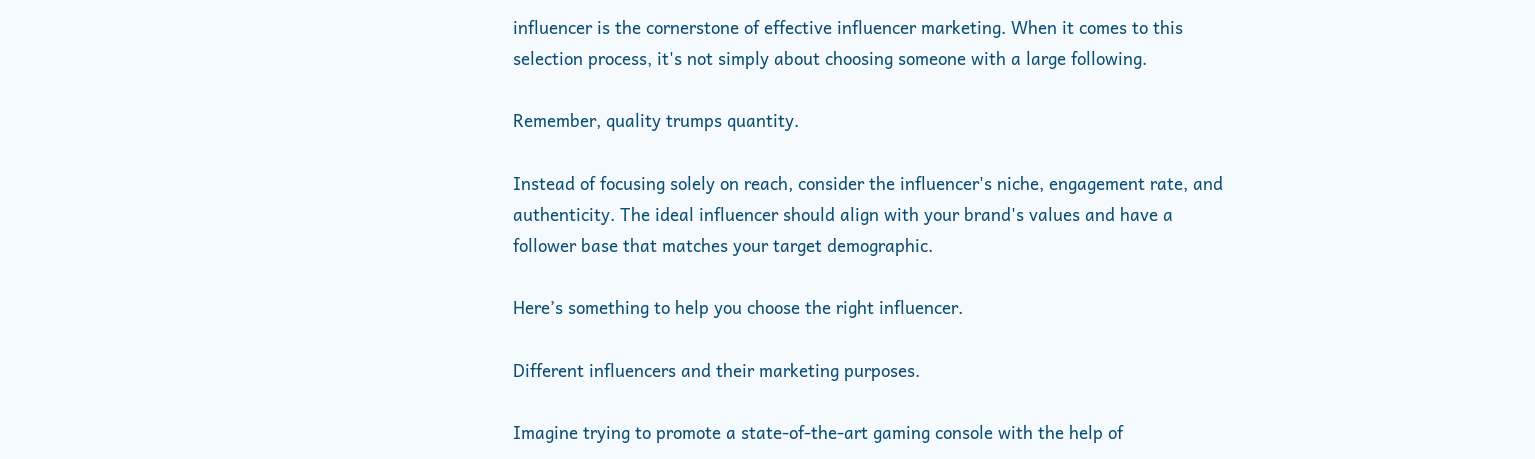influencer is the cornerstone of effective influencer marketing. When it comes to this selection process, it's not simply about choosing someone with a large following.

Remember, quality trumps quantity.

Instead of focusing solely on reach, consider the influencer's niche, engagement rate, and authenticity. The ideal influencer should align with your brand's values and have a follower base that matches your target demographic.

Here’s something to help you choose the right influencer.

Different influencers and their marketing purposes.

Imagine trying to promote a state-of-the-art gaming console with the help of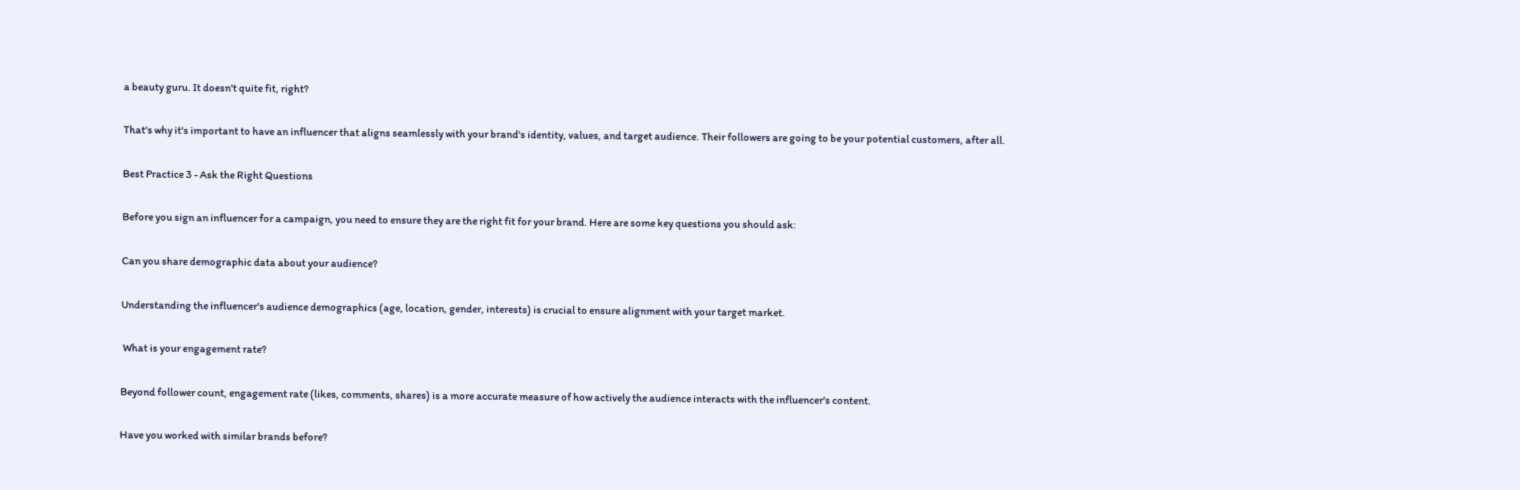a beauty guru. It doesn't quite fit, right?

That's why it's important to have an influencer that aligns seamlessly with your brand's identity, values, and target audience. Their followers are going to be your potential customers, after all.

Best Practice 3 - Ask the Right Questions

Before you sign an influencer for a campaign, you need to ensure they are the right fit for your brand. Here are some key questions you should ask:

Can you share demographic data about your audience?

Understanding the influencer's audience demographics (age, location, gender, interests) is crucial to ensure alignment with your target market.

 What is your engagement rate?

Beyond follower count, engagement rate (likes, comments, shares) is a more accurate measure of how actively the audience interacts with the influencer's content.

Have you worked with similar brands before?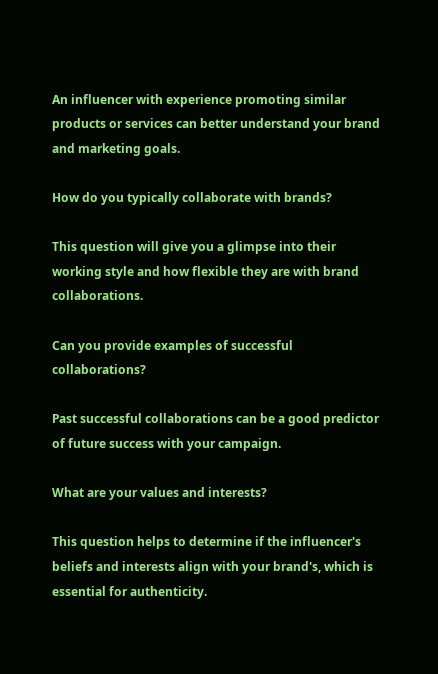An influencer with experience promoting similar products or services can better understand your brand and marketing goals.

How do you typically collaborate with brands?

This question will give you a glimpse into their working style and how flexible they are with brand collaborations.

Can you provide examples of successful collaborations?

Past successful collaborations can be a good predictor of future success with your campaign.

What are your values and interests?

This question helps to determine if the influencer's beliefs and interests align with your brand's, which is essential for authenticity.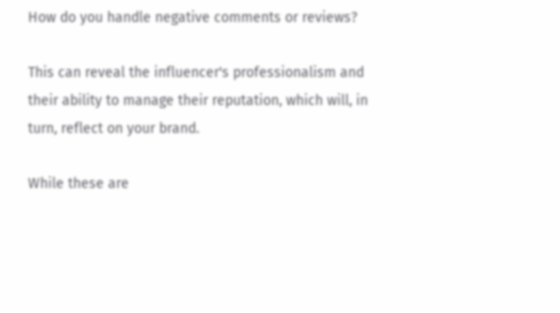How do you handle negative comments or reviews?

This can reveal the influencer's professionalism and their ability to manage their reputation, which will, in turn, reflect on your brand.

While these are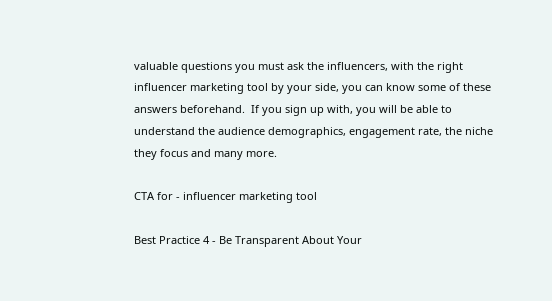valuable questions you must ask the influencers, with the right influencer marketing tool by your side, you can know some of these answers beforehand.  If you sign up with, you will be able to understand the audience demographics, engagement rate, the niche they focus and many more.

CTA for - influencer marketing tool

Best Practice 4 - Be Transparent About Your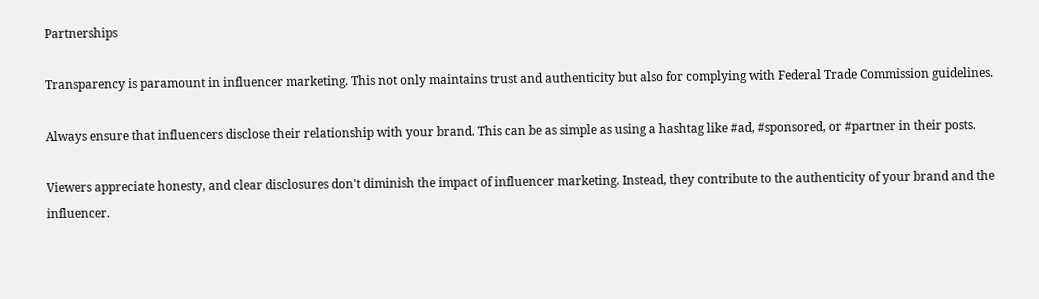Partnerships

Transparency is paramount in influencer marketing. This not only maintains trust and authenticity but also for complying with Federal Trade Commission guidelines.

Always ensure that influencers disclose their relationship with your brand. This can be as simple as using a hashtag like #ad, #sponsored, or #partner in their posts.

Viewers appreciate honesty, and clear disclosures don't diminish the impact of influencer marketing. Instead, they contribute to the authenticity of your brand and the influencer.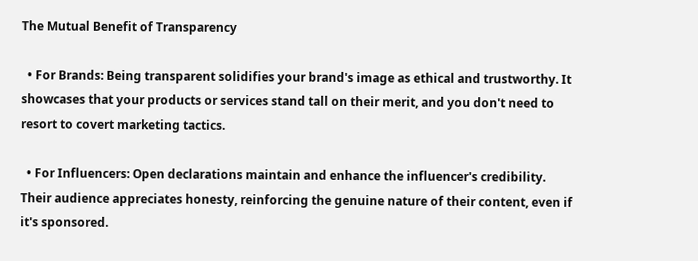The Mutual Benefit of Transparency

  • For Brands: Being transparent solidifies your brand's image as ethical and trustworthy. It showcases that your products or services stand tall on their merit, and you don't need to resort to covert marketing tactics.

  • For Influencers: Open declarations maintain and enhance the influencer's credibility. Their audience appreciates honesty, reinforcing the genuine nature of their content, even if it's sponsored.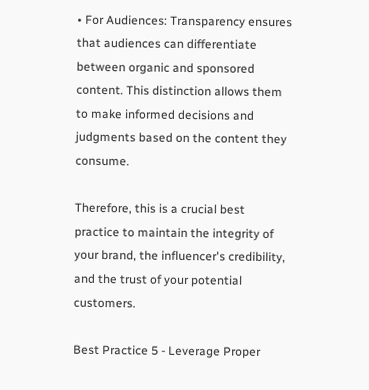• For Audiences: Transparency ensures that audiences can differentiate between organic and sponsored content. This distinction allows them to make informed decisions and judgments based on the content they consume.

Therefore, this is a crucial best practice to maintain the integrity of your brand, the influencer's credibility, and the trust of your potential customers.

Best Practice 5 - Leverage Proper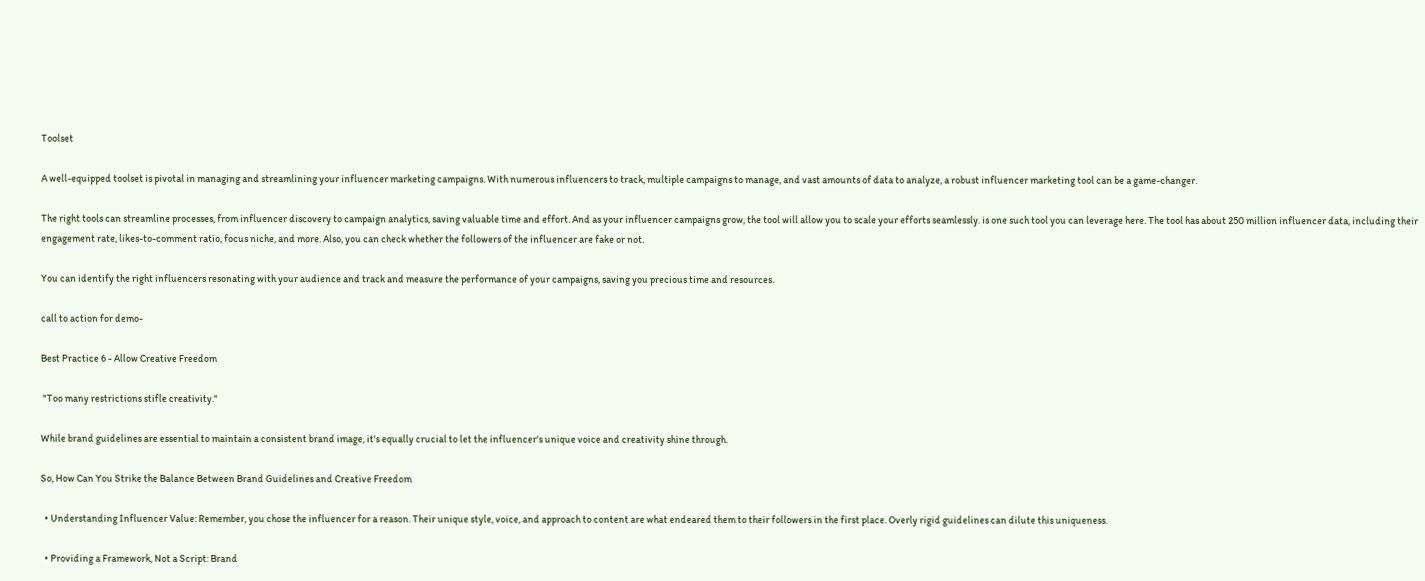Toolset

A well-equipped toolset is pivotal in managing and streamlining your influencer marketing campaigns. With numerous influencers to track, multiple campaigns to manage, and vast amounts of data to analyze, a robust influencer marketing tool can be a game-changer.

The right tools can streamline processes, from influencer discovery to campaign analytics, saving valuable time and effort. And as your influencer campaigns grow, the tool will allow you to scale your efforts seamlessly. is one such tool you can leverage here. The tool has about 250 million influencer data, including their engagement rate, likes-to-comment ratio, focus niche, and more. Also, you can check whether the followers of the influencer are fake or not.

You can identify the right influencers resonating with your audience and track and measure the performance of your campaigns, saving you precious time and resources.

call to action for demo-

Best Practice 6 - Allow Creative Freedom

 "Too many restrictions stifle creativity."

While brand guidelines are essential to maintain a consistent brand image, it's equally crucial to let the influencer's unique voice and creativity shine through.

So, How Can You Strike the Balance Between Brand Guidelines and Creative Freedom

  • Understanding Influencer Value: Remember, you chose the influencer for a reason. Their unique style, voice, and approach to content are what endeared them to their followers in the first place. Overly rigid guidelines can dilute this uniqueness.

  • Providing a Framework, Not a Script: Brand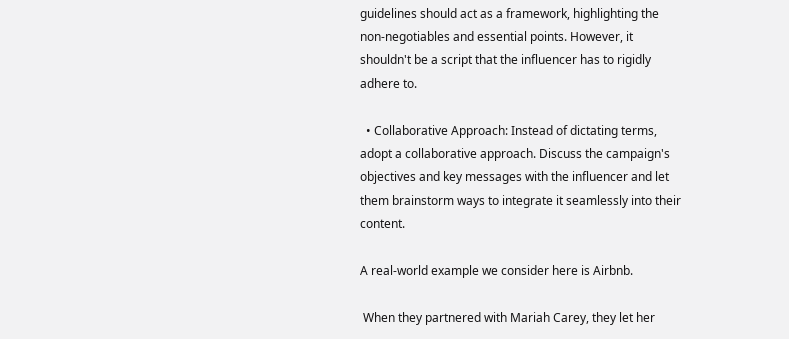guidelines should act as a framework, highlighting the non-negotiables and essential points. However, it shouldn't be a script that the influencer has to rigidly adhere to.

  • Collaborative Approach: Instead of dictating terms, adopt a collaborative approach. Discuss the campaign's objectives and key messages with the influencer and let them brainstorm ways to integrate it seamlessly into their content.

A real-world example we consider here is Airbnb.

 When they partnered with Mariah Carey, they let her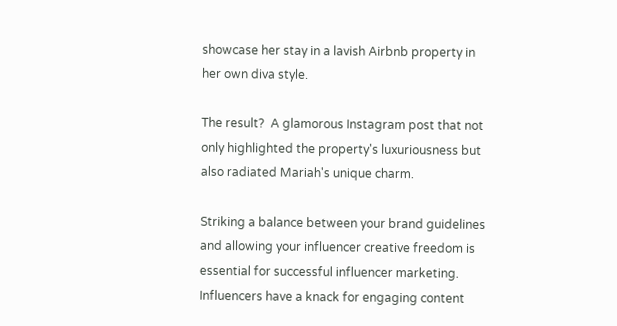showcase her stay in a lavish Airbnb property in her own diva style.

The result?  A glamorous Instagram post that not only highlighted the property's luxuriousness but also radiated Mariah's unique charm.

Striking a balance between your brand guidelines and allowing your influencer creative freedom is essential for successful influencer marketing. Influencers have a knack for engaging content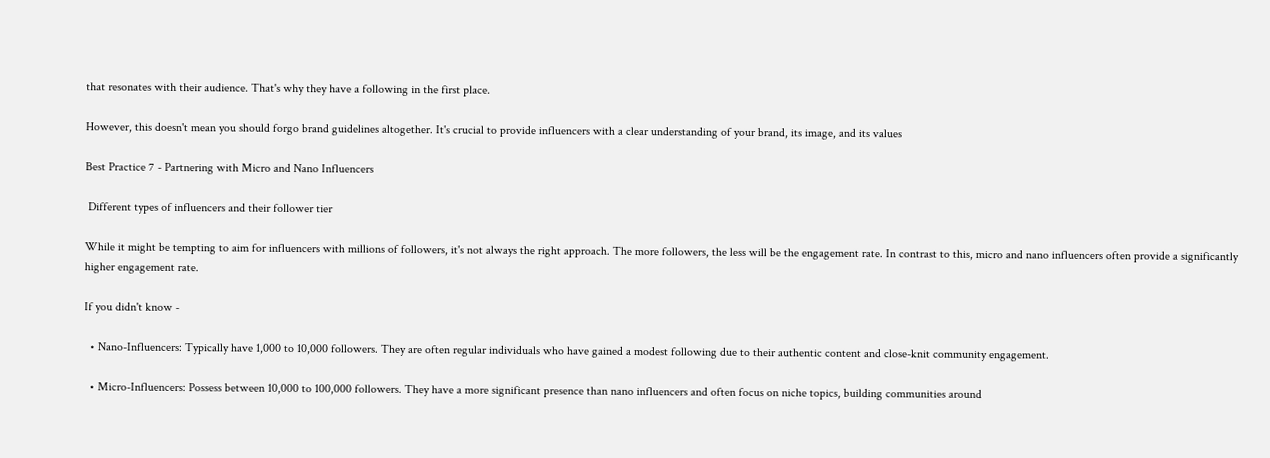that resonates with their audience. That's why they have a following in the first place.

However, this doesn't mean you should forgo brand guidelines altogether. It's crucial to provide influencers with a clear understanding of your brand, its image, and its values

Best Practice 7 - Partnering with Micro and Nano Influencers

 Different types of influencers and their follower tier

While it might be tempting to aim for influencers with millions of followers, it's not always the right approach. The more followers, the less will be the engagement rate. In contrast to this, micro and nano influencers often provide a significantly higher engagement rate.

If you didn't know -

  • Nano-Influencers: Typically have 1,000 to 10,000 followers. They are often regular individuals who have gained a modest following due to their authentic content and close-knit community engagement.

  • Micro-Influencers: Possess between 10,000 to 100,000 followers. They have a more significant presence than nano influencers and often focus on niche topics, building communities around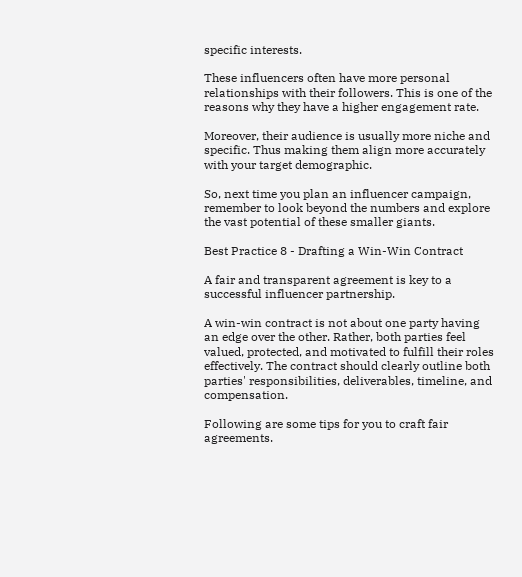specific interests.

These influencers often have more personal relationships with their followers. This is one of the reasons why they have a higher engagement rate.

Moreover, their audience is usually more niche and specific. Thus making them align more accurately with your target demographic.

So, next time you plan an influencer campaign, remember to look beyond the numbers and explore the vast potential of these smaller giants.

Best Practice 8 - Drafting a Win-Win Contract

A fair and transparent agreement is key to a successful influencer partnership.

A win-win contract is not about one party having an edge over the other. Rather, both parties feel valued, protected, and motivated to fulfill their roles effectively. The contract should clearly outline both parties' responsibilities, deliverables, timeline, and compensation.

Following are some tips for you to craft fair agreements.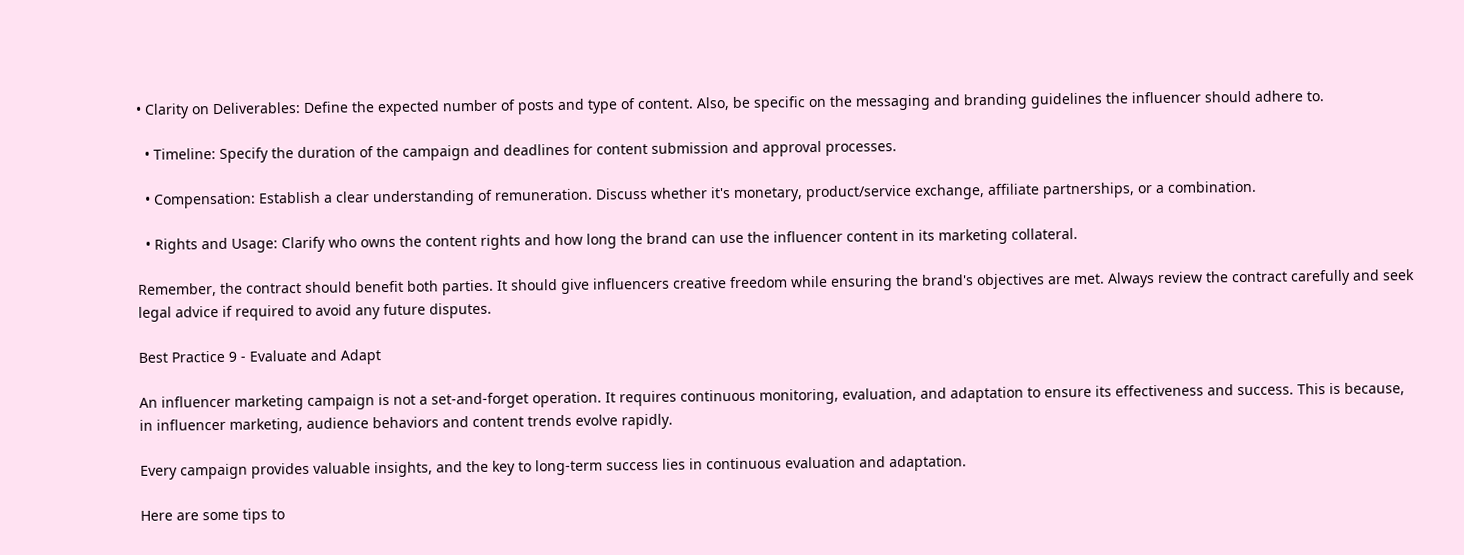• Clarity on Deliverables: Define the expected number of posts and type of content. Also, be specific on the messaging and branding guidelines the influencer should adhere to.

  • Timeline: Specify the duration of the campaign and deadlines for content submission and approval processes.

  • Compensation: Establish a clear understanding of remuneration. Discuss whether it's monetary, product/service exchange, affiliate partnerships, or a combination.

  • Rights and Usage: Clarify who owns the content rights and how long the brand can use the influencer content in its marketing collateral.

Remember, the contract should benefit both parties. It should give influencers creative freedom while ensuring the brand's objectives are met. Always review the contract carefully and seek legal advice if required to avoid any future disputes.

Best Practice 9 - Evaluate and Adapt

An influencer marketing campaign is not a set-and-forget operation. It requires continuous monitoring, evaluation, and adaptation to ensure its effectiveness and success. This is because, in influencer marketing, audience behaviors and content trends evolve rapidly.

Every campaign provides valuable insights, and the key to long-term success lies in continuous evaluation and adaptation.

Here are some tips to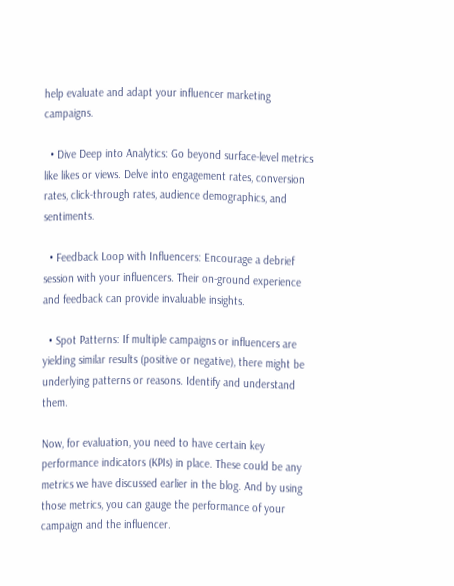help evaluate and adapt your influencer marketing campaigns.

  • Dive Deep into Analytics: Go beyond surface-level metrics like likes or views. Delve into engagement rates, conversion rates, click-through rates, audience demographics, and sentiments.

  • Feedback Loop with Influencers: Encourage a debrief session with your influencers. Their on-ground experience and feedback can provide invaluable insights.

  • Spot Patterns: If multiple campaigns or influencers are yielding similar results (positive or negative), there might be underlying patterns or reasons. Identify and understand them.

Now, for evaluation, you need to have certain key performance indicators (KPIs) in place. These could be any metrics we have discussed earlier in the blog. And by using those metrics, you can gauge the performance of your campaign and the influencer.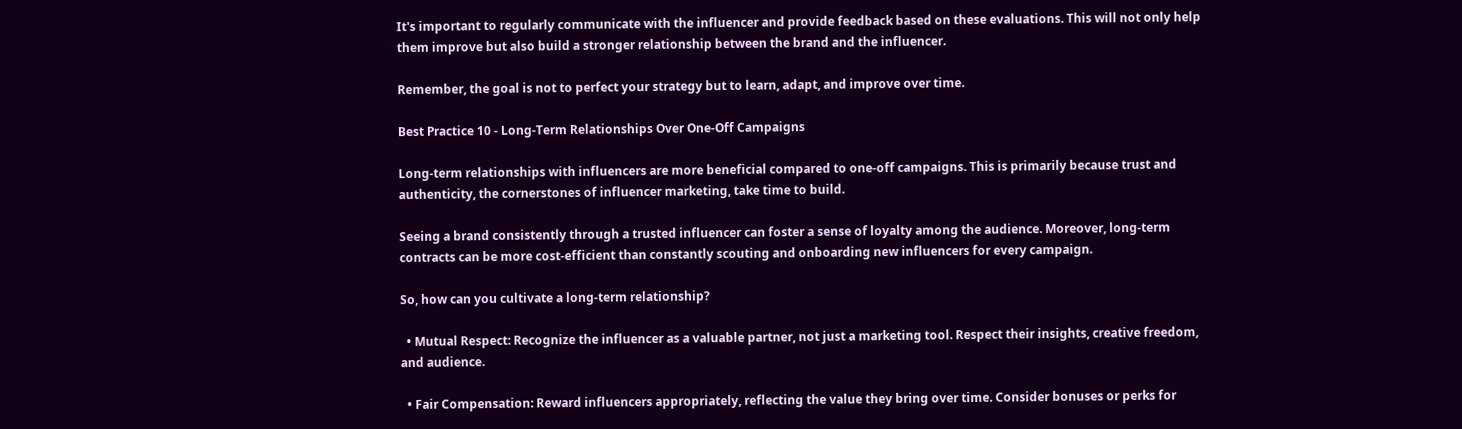It's important to regularly communicate with the influencer and provide feedback based on these evaluations. This will not only help them improve but also build a stronger relationship between the brand and the influencer.

Remember, the goal is not to perfect your strategy but to learn, adapt, and improve over time.

Best Practice 10 - Long-Term Relationships Over One-Off Campaigns

Long-term relationships with influencers are more beneficial compared to one-off campaigns. This is primarily because trust and authenticity, the cornerstones of influencer marketing, take time to build.

Seeing a brand consistently through a trusted influencer can foster a sense of loyalty among the audience. Moreover, long-term contracts can be more cost-efficient than constantly scouting and onboarding new influencers for every campaign.

So, how can you cultivate a long-term relationship?

  • Mutual Respect: Recognize the influencer as a valuable partner, not just a marketing tool. Respect their insights, creative freedom, and audience.

  • Fair Compensation: Reward influencers appropriately, reflecting the value they bring over time. Consider bonuses or perks for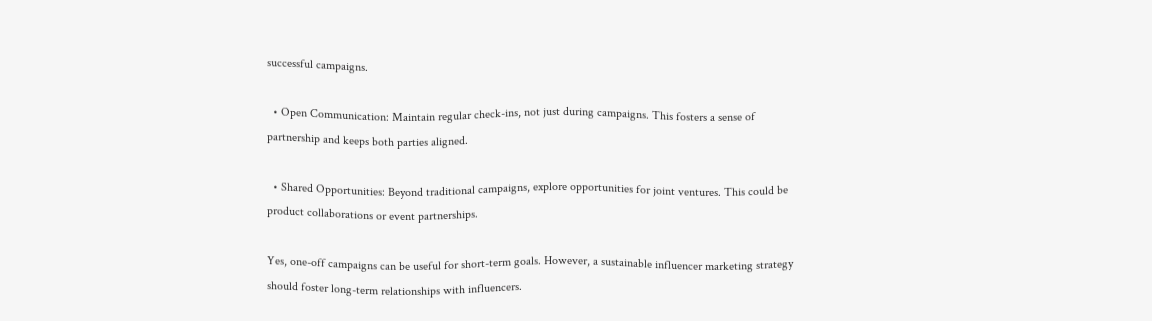successful campaigns.

  • Open Communication: Maintain regular check-ins, not just during campaigns. This fosters a sense of partnership and keeps both parties aligned.

  • Shared Opportunities: Beyond traditional campaigns, explore opportunities for joint ventures. This could be product collaborations or event partnerships.

Yes, one-off campaigns can be useful for short-term goals. However, a sustainable influencer marketing strategy should foster long-term relationships with influencers.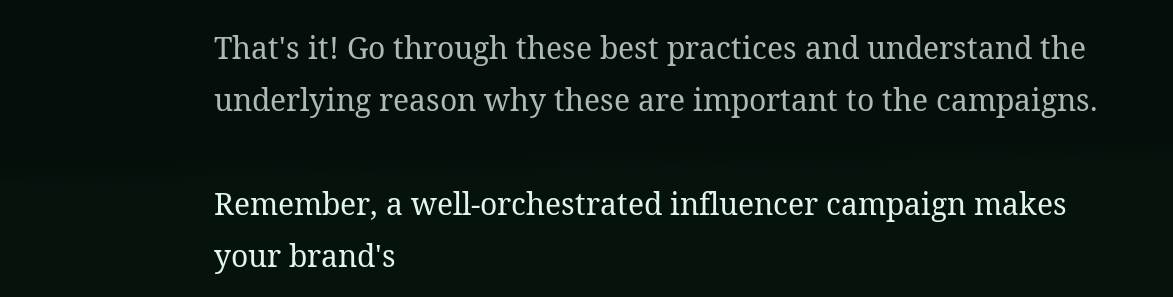That's it! Go through these best practices and understand the underlying reason why these are important to the campaigns.

Remember, a well-orchestrated influencer campaign makes your brand's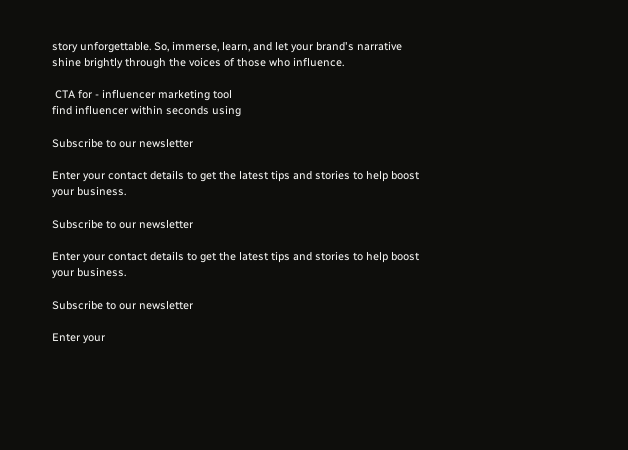story unforgettable. So, immerse, learn, and let your brand's narrative shine brightly through the voices of those who influence.

 CTA for - influencer marketing tool
find influencer within seconds using

Subscribe to our newsletter

Enter your contact details to get the latest tips and stories to help boost your business.

Subscribe to our newsletter

Enter your contact details to get the latest tips and stories to help boost your business.

Subscribe to our newsletter

Enter your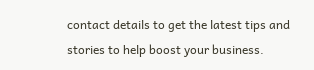contact details to get the latest tips and stories to help boost your business.